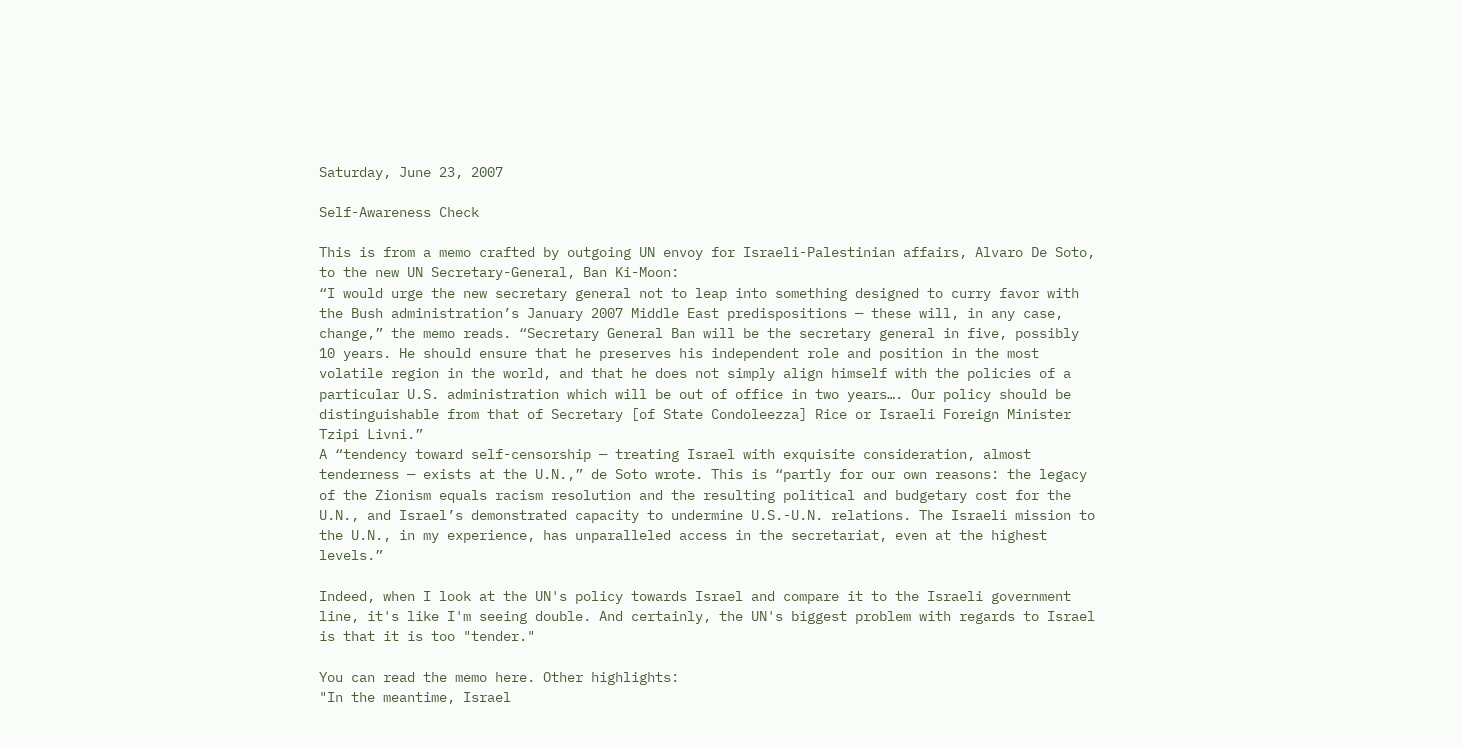Saturday, June 23, 2007

Self-Awareness Check

This is from a memo crafted by outgoing UN envoy for Israeli-Palestinian affairs, Alvaro De Soto, to the new UN Secretary-General, Ban Ki-Moon:
“I would urge the new secretary general not to leap into something designed to curry favor with the Bush administration’s January 2007 Middle East predispositions — these will, in any case, change,” the memo reads. “Secretary General Ban will be the secretary general in five, possibly 10 years. He should ensure that he preserves his independent role and position in the most volatile region in the world, and that he does not simply align himself with the policies of a particular U.S. administration which will be out of office in two years…. Our policy should be distinguishable from that of Secretary [of State Condoleezza] Rice or Israeli Foreign Minister Tzipi Livni.”
A “tendency toward self-censorship — treating Israel with exquisite consideration, almost tenderness — exists at the U.N.,” de Soto wrote. This is “partly for our own reasons: the legacy of the Zionism equals racism resolution and the resulting political and budgetary cost for the U.N., and Israel’s demonstrated capacity to undermine U.S.-U.N. relations. The Israeli mission to the U.N., in my experience, has unparalleled access in the secretariat, even at the highest levels.”

Indeed, when I look at the UN's policy towards Israel and compare it to the Israeli government line, it's like I'm seeing double. And certainly, the UN's biggest problem with regards to Israel is that it is too "tender."

You can read the memo here. Other highlights:
"In the meantime, Israel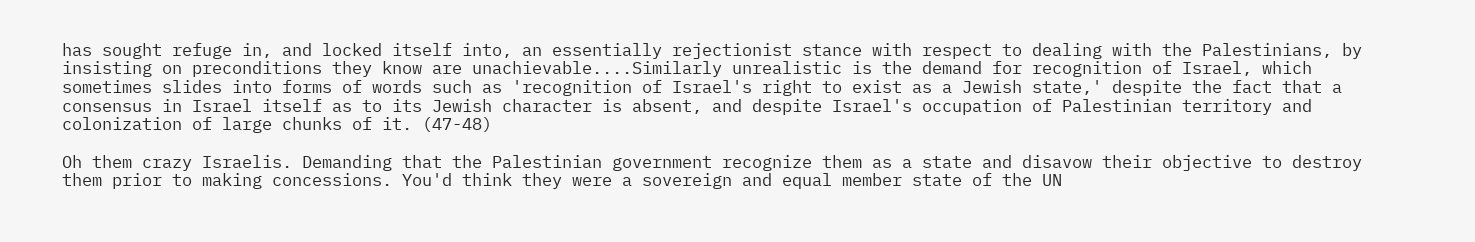has sought refuge in, and locked itself into, an essentially rejectionist stance with respect to dealing with the Palestinians, by insisting on preconditions they know are unachievable....Similarly unrealistic is the demand for recognition of Israel, which sometimes slides into forms of words such as 'recognition of Israel's right to exist as a Jewish state,' despite the fact that a consensus in Israel itself as to its Jewish character is absent, and despite Israel's occupation of Palestinian territory and colonization of large chunks of it. (47-48)

Oh them crazy Israelis. Demanding that the Palestinian government recognize them as a state and disavow their objective to destroy them prior to making concessions. You'd think they were a sovereign and equal member state of the UN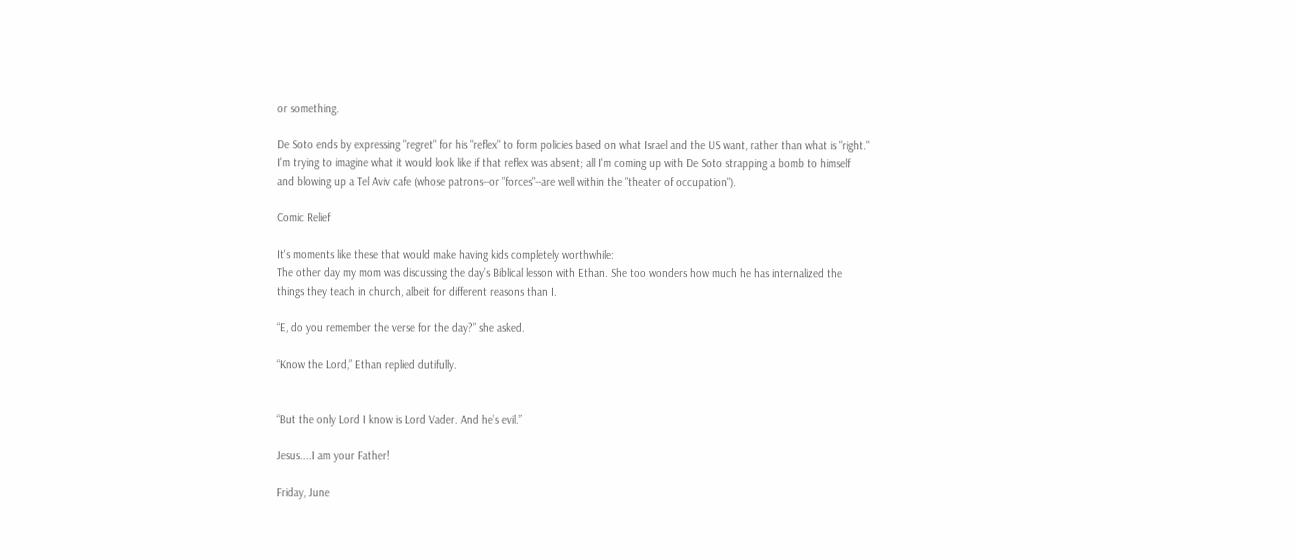or something.

De Soto ends by expressing "regret" for his "reflex" to form policies based on what Israel and the US want, rather than what is "right." I'm trying to imagine what it would look like if that reflex was absent; all I'm coming up with De Soto strapping a bomb to himself and blowing up a Tel Aviv cafe (whose patrons--or "forces"--are well within the "theater of occupation").

Comic Relief

It's moments like these that would make having kids completely worthwhile:
The other day my mom was discussing the day’s Biblical lesson with Ethan. She too wonders how much he has internalized the things they teach in church, albeit for different reasons than I.

“E, do you remember the verse for the day?” she asked.

“Know the Lord,” Ethan replied dutifully.


“But the only Lord I know is Lord Vader. And he’s evil.”

Jesus....I am your Father!

Friday, June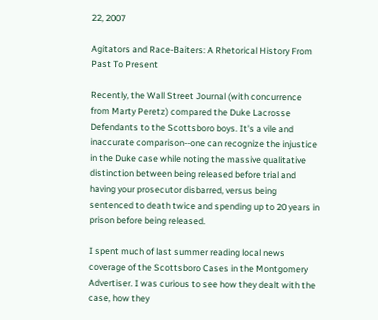22, 2007

Agitators and Race-Baiters: A Rhetorical History From Past To Present

Recently, the Wall Street Journal (with concurrence from Marty Peretz) compared the Duke Lacrosse Defendants to the Scottsboro boys. It's a vile and inaccurate comparison--one can recognize the injustice in the Duke case while noting the massive qualitative distinction between being released before trial and having your prosecutor disbarred, versus being sentenced to death twice and spending up to 20 years in prison before being released.

I spent much of last summer reading local news coverage of the Scottsboro Cases in the Montgomery Advertiser. I was curious to see how they dealt with the case, how they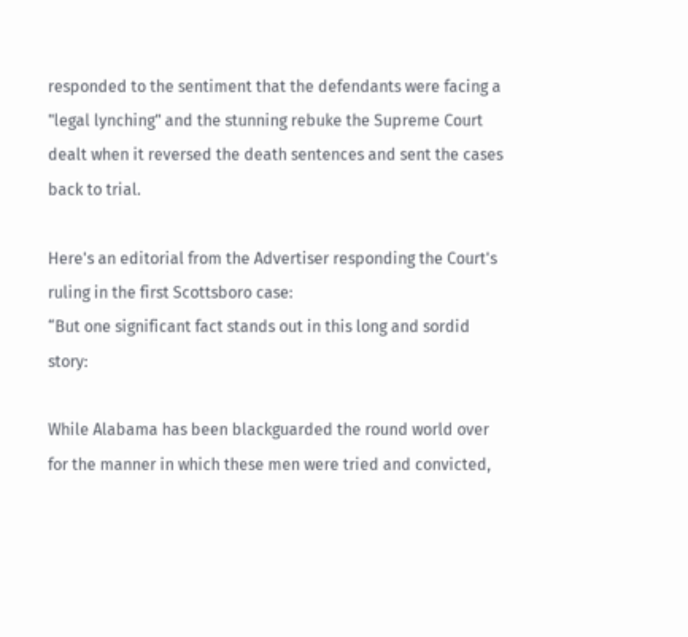responded to the sentiment that the defendants were facing a "legal lynching" and the stunning rebuke the Supreme Court dealt when it reversed the death sentences and sent the cases back to trial.

Here's an editorial from the Advertiser responding the Court's ruling in the first Scottsboro case:
“But one significant fact stands out in this long and sordid story:

While Alabama has been blackguarded the round world over for the manner in which these men were tried and convicted,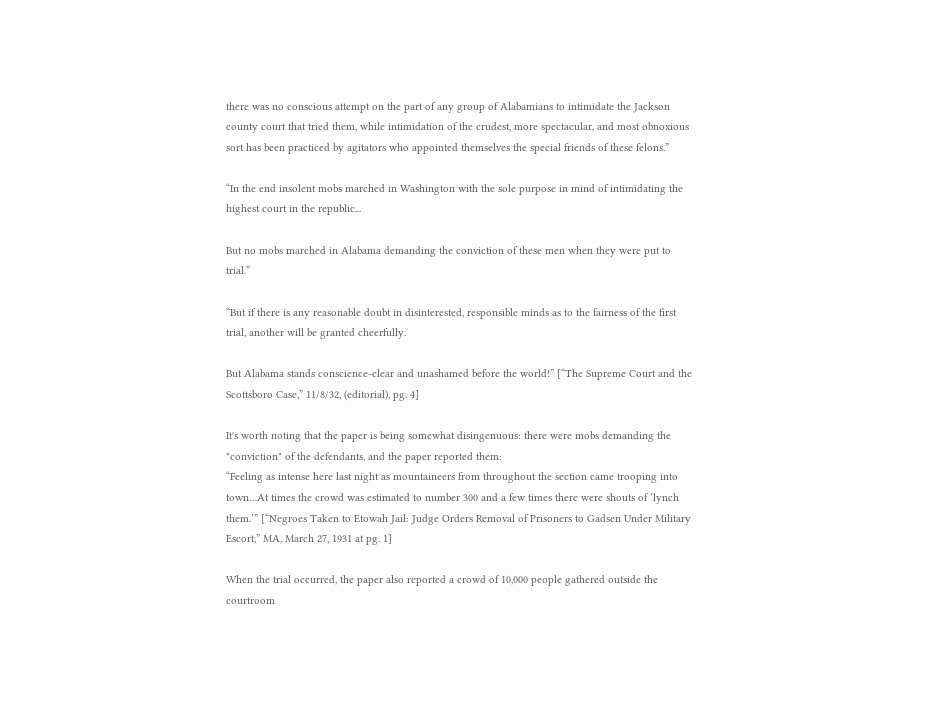there was no conscious attempt on the part of any group of Alabamians to intimidate the Jackson county court that tried them, while intimidation of the crudest, more spectacular, and most obnoxious sort has been practiced by agitators who appointed themselves the special friends of these felons.”

“In the end insolent mobs marched in Washington with the sole purpose in mind of intimidating the highest court in the republic...

But no mobs marched in Alabama demanding the conviction of these men when they were put to trial.”

“But if there is any reasonable doubt in disinterested, responsible minds as to the fairness of the first trial, another will be granted cheerfully.

But Alabama stands conscience-clear and unashamed before the world!” [“The Supreme Court and the Scottsboro Case,” 11/8/32, (editorial), pg. 4]

It's worth noting that the paper is being somewhat disingenuous: there were mobs demanding the "conviction" of the defendants, and the paper reported them:
“Feeling as intense here last night as mountaineers from throughout the section came trooping into town…At times the crowd was estimated to number 300 and a few times there were shouts of ‘lynch them.’” [“Negroes Taken to Etowah Jail: Judge Orders Removal of Prisoners to Gadsen Under Military Escort,” MA, March 27, 1931 at pg. 1]

When the trial occurred, the paper also reported a crowd of 10,000 people gathered outside the courtroom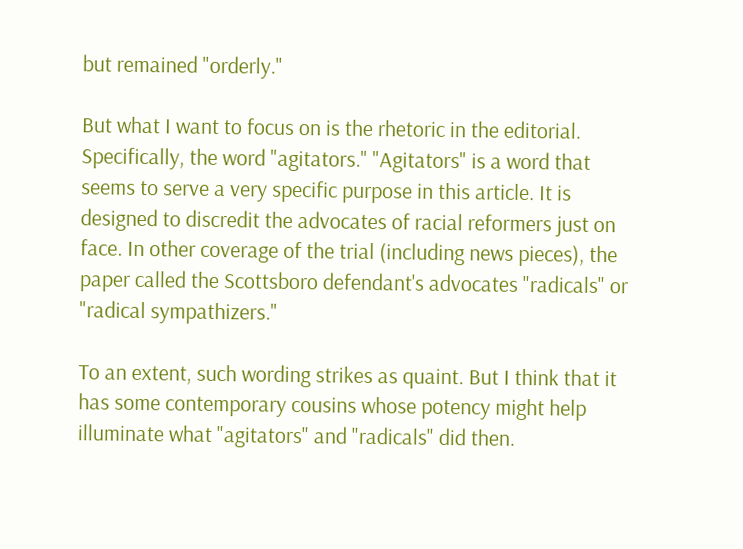but remained "orderly."

But what I want to focus on is the rhetoric in the editorial. Specifically, the word "agitators." "Agitators" is a word that seems to serve a very specific purpose in this article. It is designed to discredit the advocates of racial reformers just on face. In other coverage of the trial (including news pieces), the paper called the Scottsboro defendant's advocates "radicals" or "radical sympathizers."

To an extent, such wording strikes as quaint. But I think that it has some contemporary cousins whose potency might help illuminate what "agitators" and "radicals" did then.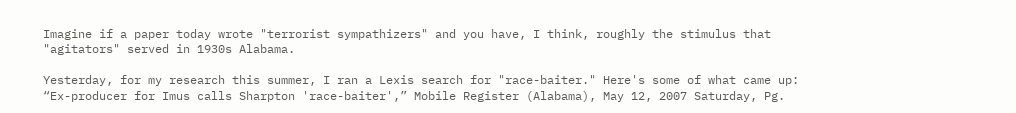Imagine if a paper today wrote "terrorist sympathizers" and you have, I think, roughly the stimulus that "agitators" served in 1930s Alabama.

Yesterday, for my research this summer, I ran a Lexis search for "race-baiter." Here's some of what came up:
“Ex-producer for Imus calls Sharpton 'race-baiter',” Mobile Register (Alabama), May 12, 2007 Saturday, Pg.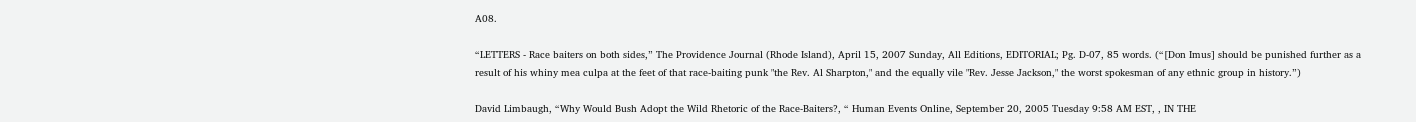A08.

“LETTERS - Race baiters on both sides,” The Providence Journal (Rhode Island), April 15, 2007 Sunday, All Editions, EDITORIAL; Pg. D-07, 85 words. (“[Don Imus] should be punished further as a result of his whiny mea culpa at the feet of that race-baiting punk "the Rev. Al Sharpton," and the equally vile "Rev. Jesse Jackson," the worst spokesman of any ethnic group in history.”)

David Limbaugh, “Why Would Bush Adopt the Wild Rhetoric of the Race-Baiters?, “ Human Events Online, September 20, 2005 Tuesday 9:58 AM EST, , IN THE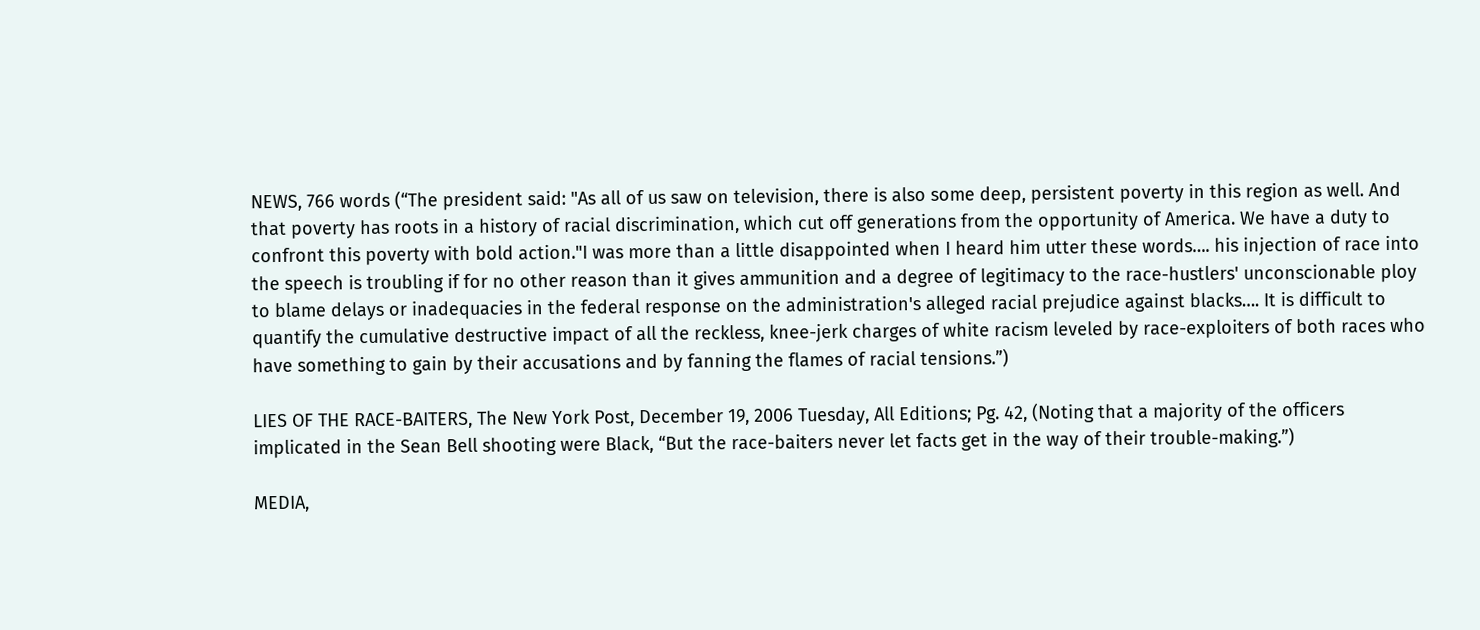NEWS, 766 words (“The president said: "As all of us saw on television, there is also some deep, persistent poverty in this region as well. And that poverty has roots in a history of racial discrimination, which cut off generations from the opportunity of America. We have a duty to confront this poverty with bold action."I was more than a little disappointed when I heard him utter these words…. his injection of race into the speech is troubling if for no other reason than it gives ammunition and a degree of legitimacy to the race-hustlers' unconscionable ploy to blame delays or inadequacies in the federal response on the administration's alleged racial prejudice against blacks…. It is difficult to quantify the cumulative destructive impact of all the reckless, knee-jerk charges of white racism leveled by race-exploiters of both races who have something to gain by their accusations and by fanning the flames of racial tensions.”)

LIES OF THE RACE-BAITERS, The New York Post, December 19, 2006 Tuesday, All Editions; Pg. 42, (Noting that a majority of the officers implicated in the Sean Bell shooting were Black, “But the race-baiters never let facts get in the way of their trouble-making.”)

MEDIA,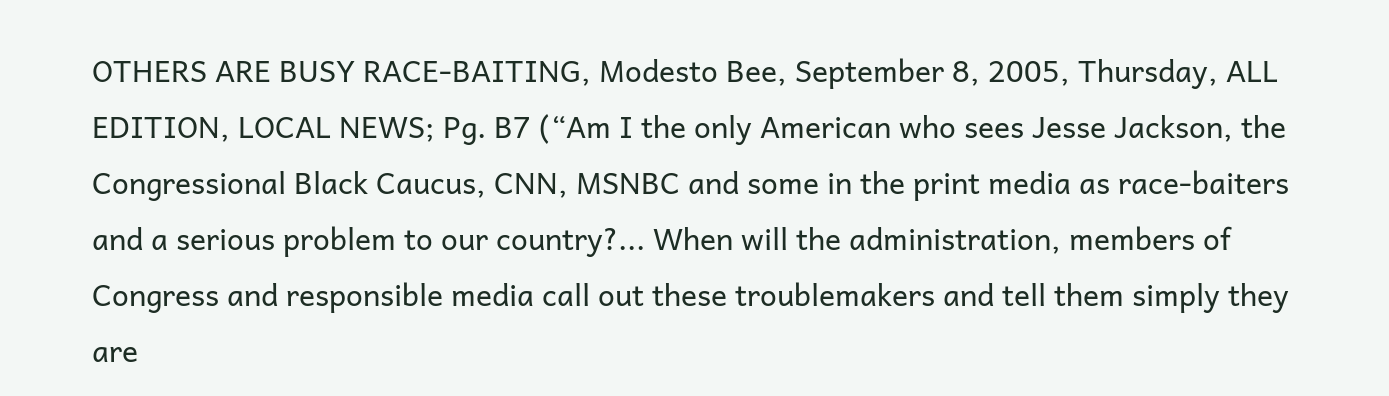OTHERS ARE BUSY RACE-BAITING, Modesto Bee, September 8, 2005, Thursday, ALL EDITION, LOCAL NEWS; Pg. B7 (“Am I the only American who sees Jesse Jackson, the Congressional Black Caucus, CNN, MSNBC and some in the print media as race-baiters and a serious problem to our country?... When will the administration, members of Congress and responsible media call out these troublemakers and tell them simply they are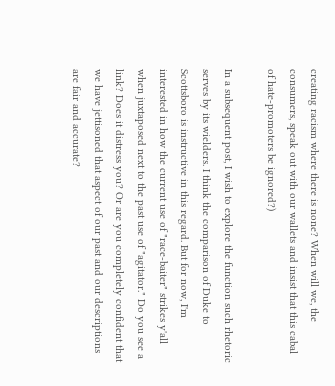creating racism where there is none? When will we, the consumers, speak out with our wallets and insist that this cabal of hate-promoters be ignored?)

In a subsequent post, I wish to explore the function such rhetoric serves by its wielders. I think the comparison of Duke to Scottsboro is instructive in this regard. But for now, I'm interested in how the current use of "race-baiter" strikes y'all when juxtaposed next to the past use of "agitator." Do you see a link? Does it distress you? Or are you completely confident that we have jettisoned that aspect of our past and our descriptions are fair and accurate?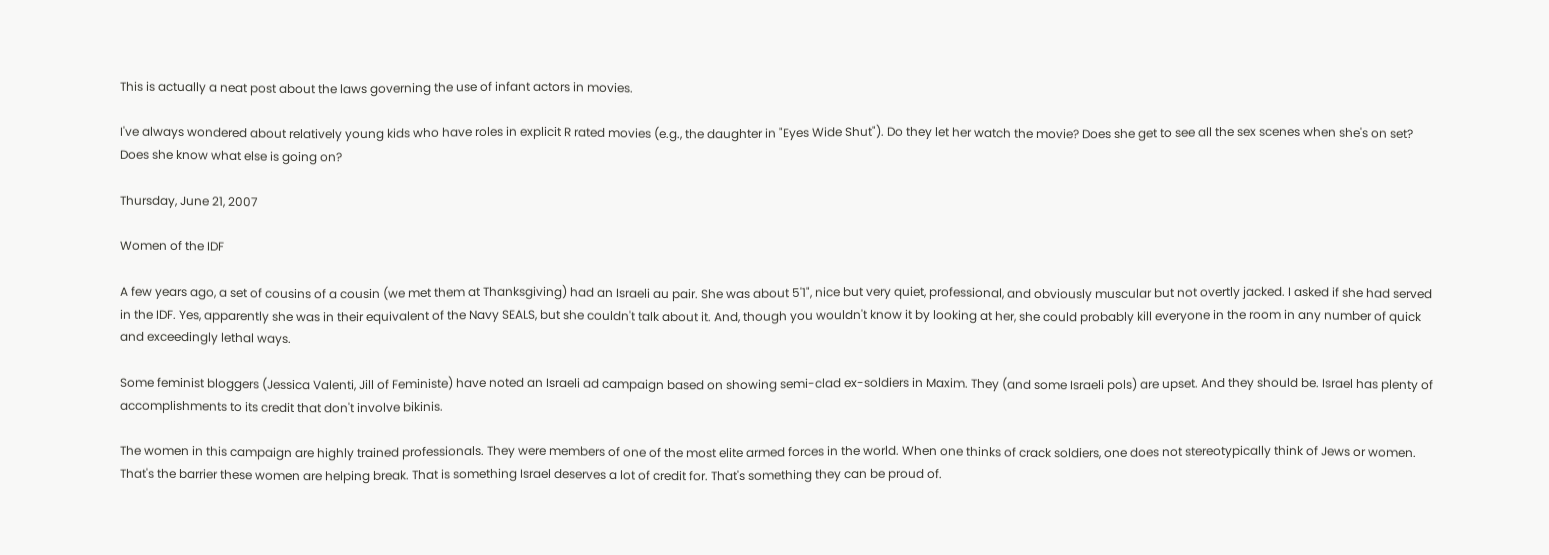This is actually a neat post about the laws governing the use of infant actors in movies.

I've always wondered about relatively young kids who have roles in explicit R rated movies (e.g., the daughter in "Eyes Wide Shut"). Do they let her watch the movie? Does she get to see all the sex scenes when she's on set? Does she know what else is going on?

Thursday, June 21, 2007

Women of the IDF

A few years ago, a set of cousins of a cousin (we met them at Thanksgiving) had an Israeli au pair. She was about 5'1", nice but very quiet, professional, and obviously muscular but not overtly jacked. I asked if she had served in the IDF. Yes, apparently she was in their equivalent of the Navy SEALS, but she couldn't talk about it. And, though you wouldn't know it by looking at her, she could probably kill everyone in the room in any number of quick and exceedingly lethal ways.

Some feminist bloggers (Jessica Valenti, Jill of Feministe) have noted an Israeli ad campaign based on showing semi-clad ex-soldiers in Maxim. They (and some Israeli pols) are upset. And they should be. Israel has plenty of accomplishments to its credit that don't involve bikinis.

The women in this campaign are highly trained professionals. They were members of one of the most elite armed forces in the world. When one thinks of crack soldiers, one does not stereotypically think of Jews or women. That's the barrier these women are helping break. That is something Israel deserves a lot of credit for. That's something they can be proud of.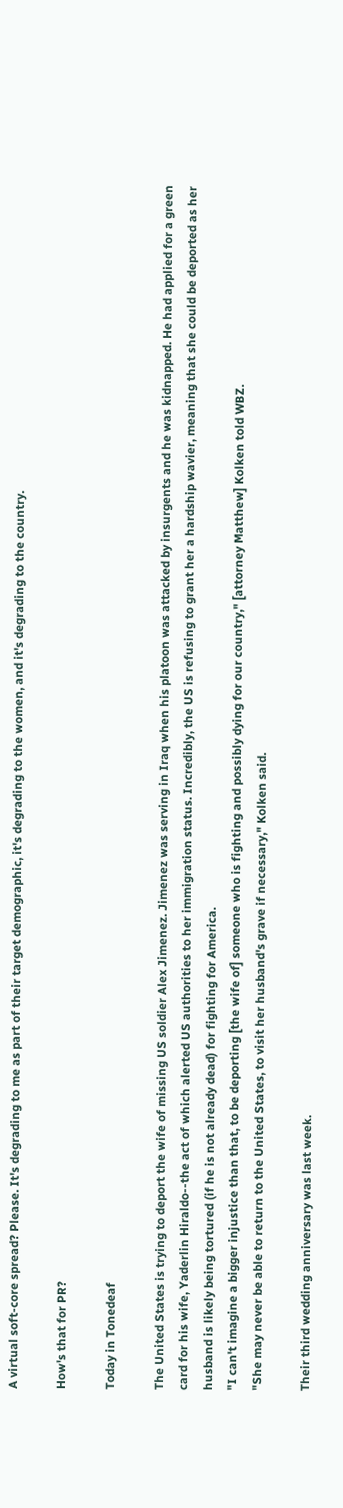A virtual soft-core spread? Please. It's degrading to me as part of their target demographic, it's degrading to the women, and it's degrading to the country.

How's that for PR?

Today in Tonedeaf

The United States is trying to deport the wife of missing US soldier Alex Jimenez. Jimenez was serving in Iraq when his platoon was attacked by insurgents and he was kidnapped. He had applied for a green card for his wife, Yaderlin Hiraldo--the act of which alerted US authorities to her immigration status. Incredibly, the US is refusing to grant her a hardship wavier, meaning that she could be deported as her husband is likely being tortured (if he is not already dead) for fighting for America.
"I can't imagine a bigger injustice than that, to be deporting [the wife of] someone who is fighting and possibly dying for our country," [attorney Matthew] Kolken told WBZ.
"She may never be able to return to the United States, to visit her husband's grave if necessary," Kolken said.

Their third wedding anniversary was last week.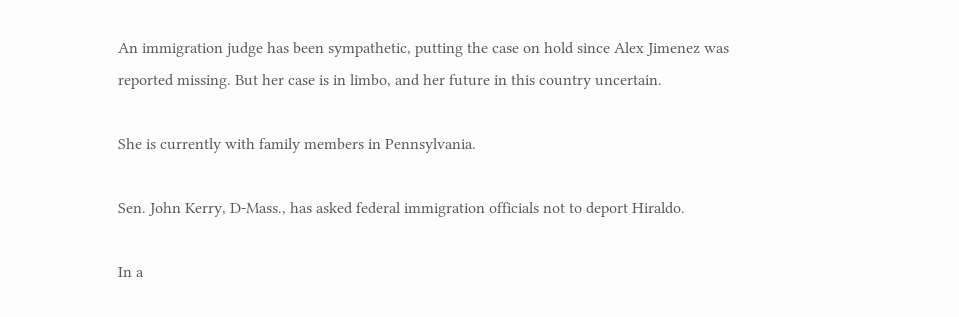An immigration judge has been sympathetic, putting the case on hold since Alex Jimenez was reported missing. But her case is in limbo, and her future in this country uncertain.

She is currently with family members in Pennsylvania.

Sen. John Kerry, D-Mass., has asked federal immigration officials not to deport Hiraldo.

In a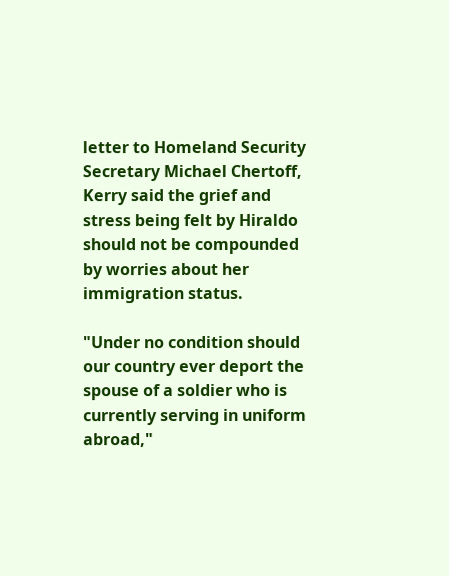letter to Homeland Security Secretary Michael Chertoff, Kerry said the grief and stress being felt by Hiraldo should not be compounded by worries about her immigration status.

"Under no condition should our country ever deport the spouse of a soldier who is currently serving in uniform abroad,"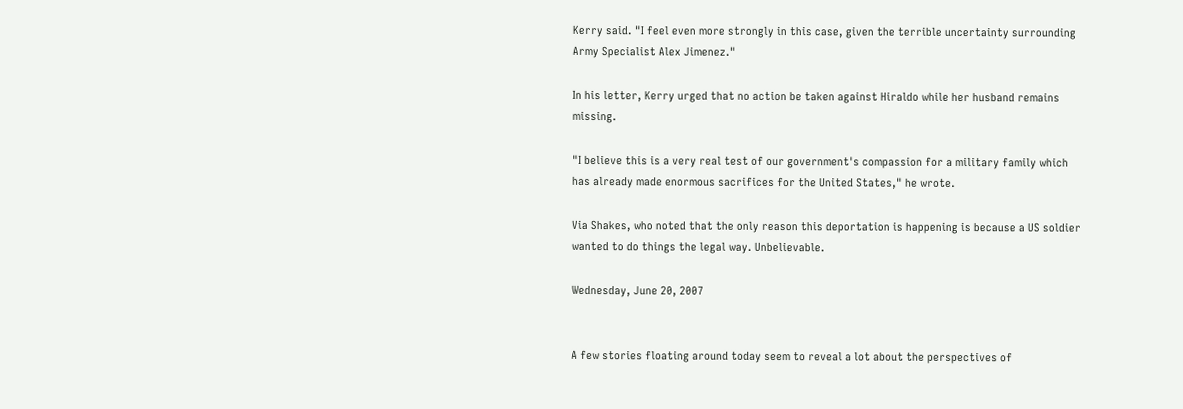Kerry said. "I feel even more strongly in this case, given the terrible uncertainty surrounding Army Specialist Alex Jimenez."

In his letter, Kerry urged that no action be taken against Hiraldo while her husband remains missing.

"I believe this is a very real test of our government's compassion for a military family which has already made enormous sacrifices for the United States," he wrote.

Via Shakes, who noted that the only reason this deportation is happening is because a US soldier wanted to do things the legal way. Unbelievable.

Wednesday, June 20, 2007


A few stories floating around today seem to reveal a lot about the perspectives of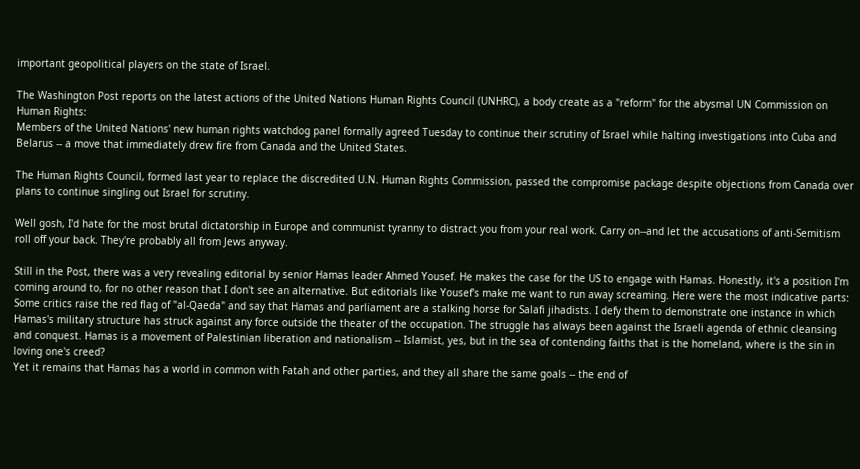important geopolitical players on the state of Israel.

The Washington Post reports on the latest actions of the United Nations Human Rights Council (UNHRC), a body create as a "reform" for the abysmal UN Commission on Human Rights:
Members of the United Nations' new human rights watchdog panel formally agreed Tuesday to continue their scrutiny of Israel while halting investigations into Cuba and Belarus -- a move that immediately drew fire from Canada and the United States.

The Human Rights Council, formed last year to replace the discredited U.N. Human Rights Commission, passed the compromise package despite objections from Canada over plans to continue singling out Israel for scrutiny.

Well gosh, I'd hate for the most brutal dictatorship in Europe and communist tyranny to distract you from your real work. Carry on--and let the accusations of anti-Semitism roll off your back. They're probably all from Jews anyway.

Still in the Post, there was a very revealing editorial by senior Hamas leader Ahmed Yousef. He makes the case for the US to engage with Hamas. Honestly, it's a position I'm coming around to, for no other reason that I don't see an alternative. But editorials like Yousef's make me want to run away screaming. Here were the most indicative parts:
Some critics raise the red flag of "al-Qaeda" and say that Hamas and parliament are a stalking horse for Salafi jihadists. I defy them to demonstrate one instance in which Hamas's military structure has struck against any force outside the theater of the occupation. The struggle has always been against the Israeli agenda of ethnic cleansing and conquest. Hamas is a movement of Palestinian liberation and nationalism -- Islamist, yes, but in the sea of contending faiths that is the homeland, where is the sin in loving one's creed?
Yet it remains that Hamas has a world in common with Fatah and other parties, and they all share the same goals -- the end of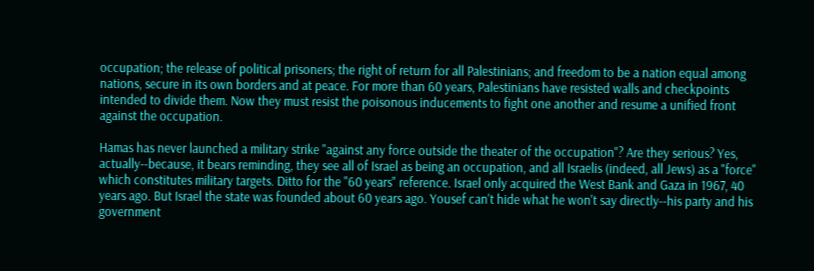occupation; the release of political prisoners; the right of return for all Palestinians; and freedom to be a nation equal among nations, secure in its own borders and at peace. For more than 60 years, Palestinians have resisted walls and checkpoints intended to divide them. Now they must resist the poisonous inducements to fight one another and resume a unified front against the occupation.

Hamas has never launched a military strike "against any force outside the theater of the occupation"? Are they serious? Yes, actually--because, it bears reminding, they see all of Israel as being an occupation, and all Israelis (indeed, all Jews) as a "force" which constitutes military targets. Ditto for the "60 years" reference. Israel only acquired the West Bank and Gaza in 1967, 40 years ago. But Israel the state was founded about 60 years ago. Yousef can't hide what he won't say directly--his party and his government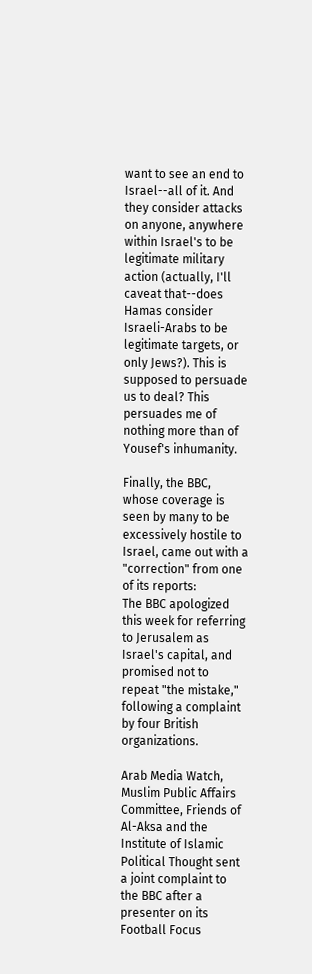want to see an end to Israel--all of it. And they consider attacks on anyone, anywhere within Israel's to be legitimate military action (actually, I'll caveat that--does Hamas consider Israeli-Arabs to be legitimate targets, or only Jews?). This is supposed to persuade us to deal? This persuades me of nothing more than of Yousef's inhumanity.

Finally, the BBC, whose coverage is seen by many to be excessively hostile to Israel, came out with a "correction" from one of its reports:
The BBC apologized this week for referring to Jerusalem as Israel's capital, and promised not to repeat "the mistake," following a complaint by four British organizations.

Arab Media Watch, Muslim Public Affairs Committee, Friends of Al-Aksa and the Institute of Islamic Political Thought sent a joint complaint to the BBC after a presenter on its Football Focus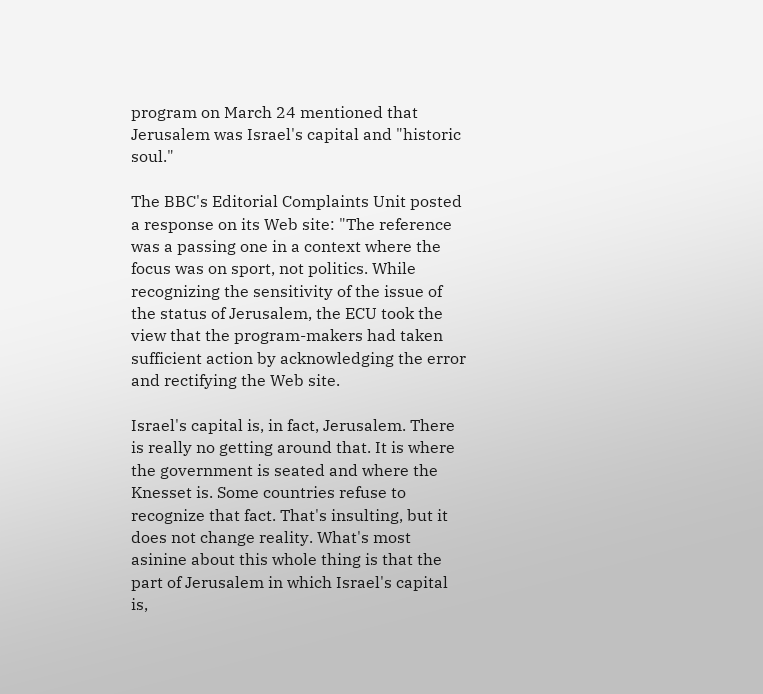program on March 24 mentioned that Jerusalem was Israel's capital and "historic soul."

The BBC's Editorial Complaints Unit posted a response on its Web site: "The reference was a passing one in a context where the focus was on sport, not politics. While recognizing the sensitivity of the issue of the status of Jerusalem, the ECU took the view that the program-makers had taken sufficient action by acknowledging the error and rectifying the Web site.

Israel's capital is, in fact, Jerusalem. There is really no getting around that. It is where the government is seated and where the Knesset is. Some countries refuse to recognize that fact. That's insulting, but it does not change reality. What's most asinine about this whole thing is that the part of Jerusalem in which Israel's capital is,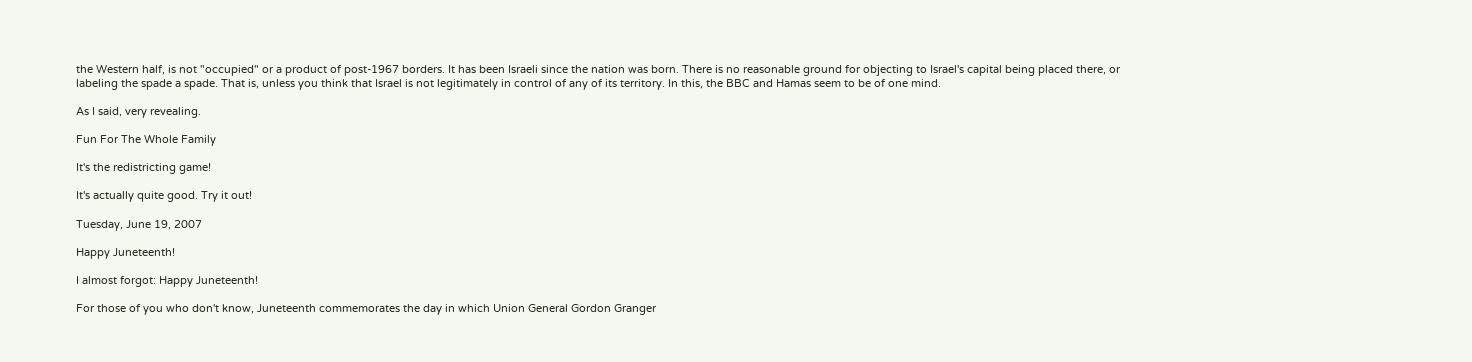the Western half, is not "occupied" or a product of post-1967 borders. It has been Israeli since the nation was born. There is no reasonable ground for objecting to Israel's capital being placed there, or labeling the spade a spade. That is, unless you think that Israel is not legitimately in control of any of its territory. In this, the BBC and Hamas seem to be of one mind.

As I said, very revealing.

Fun For The Whole Family

It's the redistricting game!

It's actually quite good. Try it out!

Tuesday, June 19, 2007

Happy Juneteenth!

I almost forgot: Happy Juneteenth!

For those of you who don't know, Juneteenth commemorates the day in which Union General Gordon Granger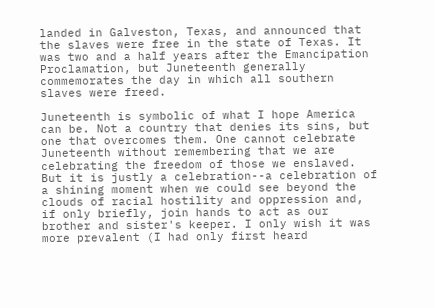landed in Galveston, Texas, and announced that the slaves were free in the state of Texas. It was two and a half years after the Emancipation Proclamation, but Juneteenth generally commemorates the day in which all southern slaves were freed.

Juneteenth is symbolic of what I hope America can be. Not a country that denies its sins, but one that overcomes them. One cannot celebrate Juneteenth without remembering that we are celebrating the freedom of those we enslaved. But it is justly a celebration--a celebration of a shining moment when we could see beyond the clouds of racial hostility and oppression and, if only briefly, join hands to act as our brother and sister's keeper. I only wish it was more prevalent (I had only first heard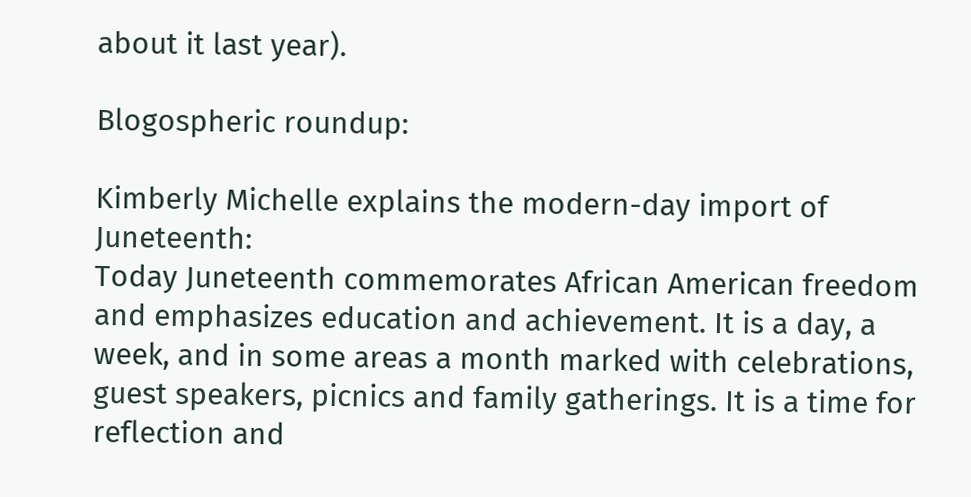about it last year).

Blogospheric roundup:

Kimberly Michelle explains the modern-day import of Juneteenth:
Today Juneteenth commemorates African American freedom and emphasizes education and achievement. It is a day, a week, and in some areas a month marked with celebrations, guest speakers, picnics and family gatherings. It is a time for reflection and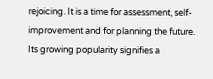rejoicing. It is a time for assessment, self-improvement and for planning the future. Its growing popularity signifies a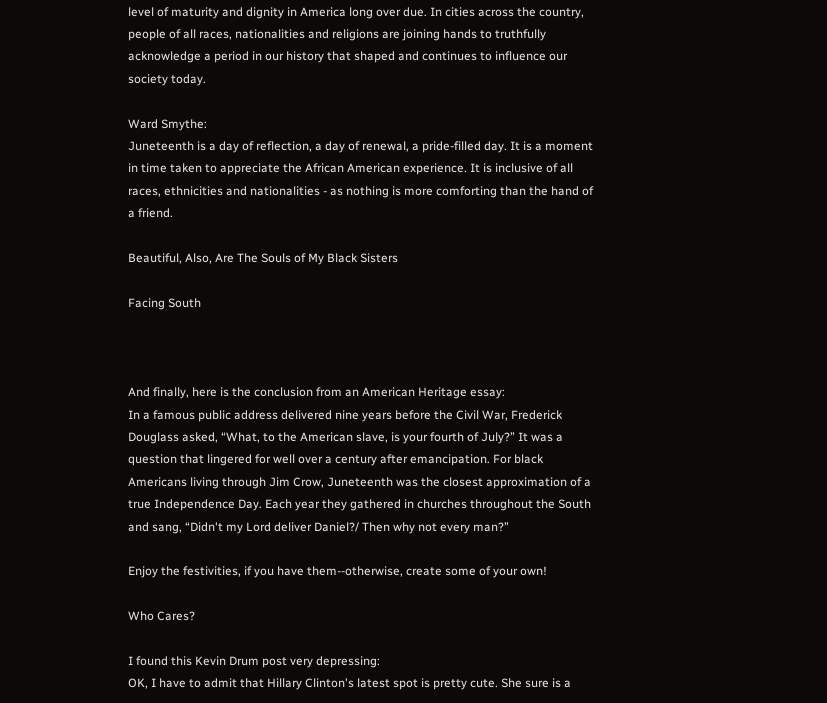level of maturity and dignity in America long over due. In cities across the country, people of all races, nationalities and religions are joining hands to truthfully acknowledge a period in our history that shaped and continues to influence our society today.

Ward Smythe:
Juneteenth is a day of reflection, a day of renewal, a pride-filled day. It is a moment in time taken to appreciate the African American experience. It is inclusive of all races, ethnicities and nationalities - as nothing is more comforting than the hand of a friend.

Beautiful, Also, Are The Souls of My Black Sisters

Facing South



And finally, here is the conclusion from an American Heritage essay:
In a famous public address delivered nine years before the Civil War, Frederick Douglass asked, “What, to the American slave, is your fourth of July?” It was a question that lingered for well over a century after emancipation. For black Americans living through Jim Crow, Juneteenth was the closest approximation of a true Independence Day. Each year they gathered in churches throughout the South and sang, “Didn't my Lord deliver Daniel?/ Then why not every man?”

Enjoy the festivities, if you have them--otherwise, create some of your own!

Who Cares?

I found this Kevin Drum post very depressing:
OK, I have to admit that Hillary Clinton's latest spot is pretty cute. She sure is a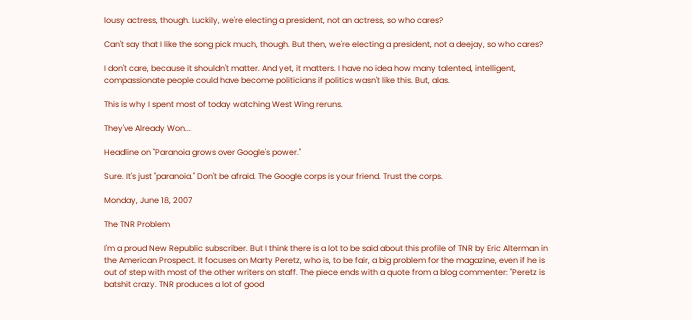lousy actress, though. Luckily, we're electing a president, not an actress, so who cares?

Can't say that I like the song pick much, though. But then, we're electing a president, not a deejay, so who cares?

I don't care, because it shouldn't matter. And yet, it matters. I have no idea how many talented, intelligent, compassionate people could have become politicians if politics wasn't like this. But, alas.

This is why I spent most of today watching West Wing reruns.

They've Already Won...

Headline on "Paranoia grows over Google's power."

Sure. It's just "paranoia." Don't be afraid. The Google corps is your friend. Trust the corps.

Monday, June 18, 2007

The TNR Problem

I'm a proud New Republic subscriber. But I think there is a lot to be said about this profile of TNR by Eric Alterman in the American Prospect. It focuses on Marty Peretz, who is, to be fair, a big problem for the magazine, even if he is out of step with most of the other writers on staff. The piece ends with a quote from a blog commenter: "Peretz is batshit crazy. TNR produces a lot of good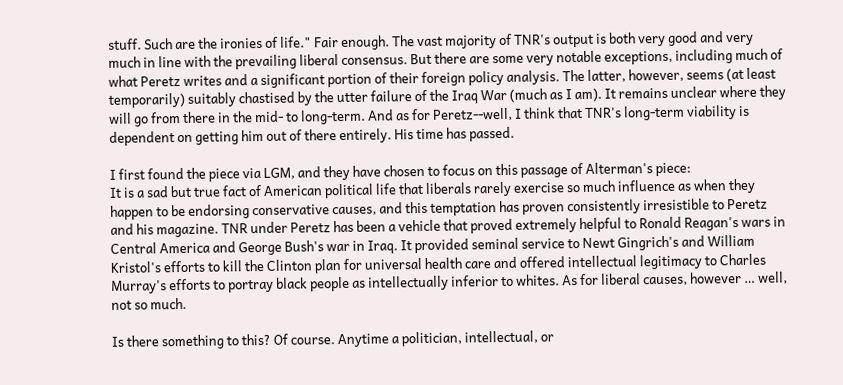stuff. Such are the ironies of life." Fair enough. The vast majority of TNR's output is both very good and very much in line with the prevailing liberal consensus. But there are some very notable exceptions, including much of what Peretz writes and a significant portion of their foreign policy analysis. The latter, however, seems (at least temporarily) suitably chastised by the utter failure of the Iraq War (much as I am). It remains unclear where they will go from there in the mid- to long-term. And as for Peretz--well, I think that TNR's long-term viability is dependent on getting him out of there entirely. His time has passed.

I first found the piece via LGM, and they have chosen to focus on this passage of Alterman's piece:
It is a sad but true fact of American political life that liberals rarely exercise so much influence as when they happen to be endorsing conservative causes, and this temptation has proven consistently irresistible to Peretz and his magazine. TNR under Peretz has been a vehicle that proved extremely helpful to Ronald Reagan's wars in Central America and George Bush's war in Iraq. It provided seminal service to Newt Gingrich's and William Kristol's efforts to kill the Clinton plan for universal health care and offered intellectual legitimacy to Charles Murray's efforts to portray black people as intellectually inferior to whites. As for liberal causes, however … well, not so much.

Is there something to this? Of course. Anytime a politician, intellectual, or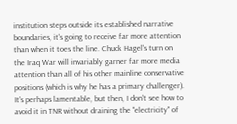institution steps outside its established narrative boundaries, it's going to receive far more attention than when it toes the line. Chuck Hagel's turn on the Iraq War will invariably garner far more media attention than all of his other mainline conservative positions (which is why he has a primary challenger). It's perhaps lamentable, but then, I don't see how to avoid it in TNR without draining the "electricity" of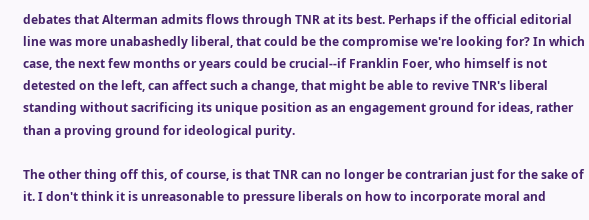debates that Alterman admits flows through TNR at its best. Perhaps if the official editorial line was more unabashedly liberal, that could be the compromise we're looking for? In which case, the next few months or years could be crucial--if Franklin Foer, who himself is not detested on the left, can affect such a change, that might be able to revive TNR's liberal standing without sacrificing its unique position as an engagement ground for ideas, rather than a proving ground for ideological purity.

The other thing off this, of course, is that TNR can no longer be contrarian just for the sake of it. I don't think it is unreasonable to pressure liberals on how to incorporate moral and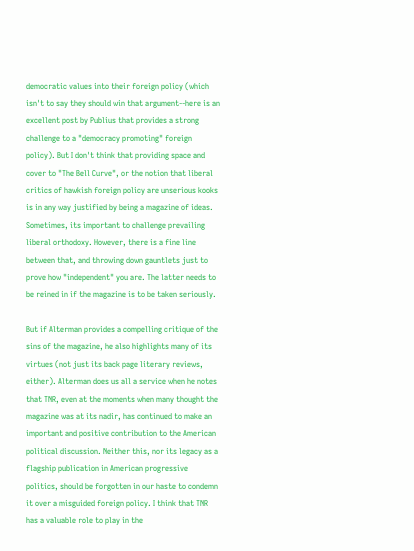democratic values into their foreign policy (which isn't to say they should win that argument--here is an excellent post by Publius that provides a strong challenge to a "democracy promoting" foreign policy). But I don't think that providing space and cover to "The Bell Curve", or the notion that liberal critics of hawkish foreign policy are unserious kooks is in any way justified by being a magazine of ideas. Sometimes, its important to challenge prevailing liberal orthodoxy. However, there is a fine line between that, and throwing down gauntlets just to prove how "independent" you are. The latter needs to be reined in if the magazine is to be taken seriously.

But if Alterman provides a compelling critique of the sins of the magazine, he also highlights many of its virtues (not just its back page literary reviews, either). Alterman does us all a service when he notes that TNR, even at the moments when many thought the magazine was at its nadir, has continued to make an important and positive contribution to the American political discussion. Neither this, nor its legacy as a flagship publication in American progressive politics, should be forgotten in our haste to condemn it over a misguided foreign policy. I think that TNR has a valuable role to play in the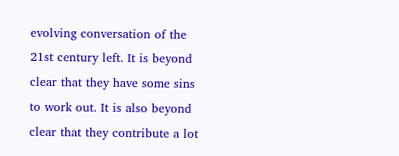evolving conversation of the 21st century left. It is beyond clear that they have some sins to work out. It is also beyond clear that they contribute a lot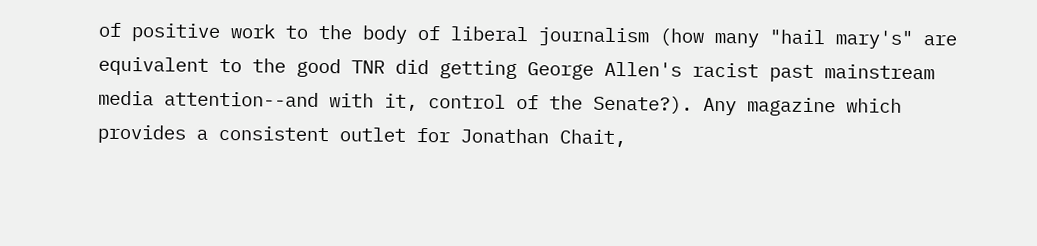of positive work to the body of liberal journalism (how many "hail mary's" are equivalent to the good TNR did getting George Allen's racist past mainstream media attention--and with it, control of the Senate?). Any magazine which provides a consistent outlet for Jonathan Chait,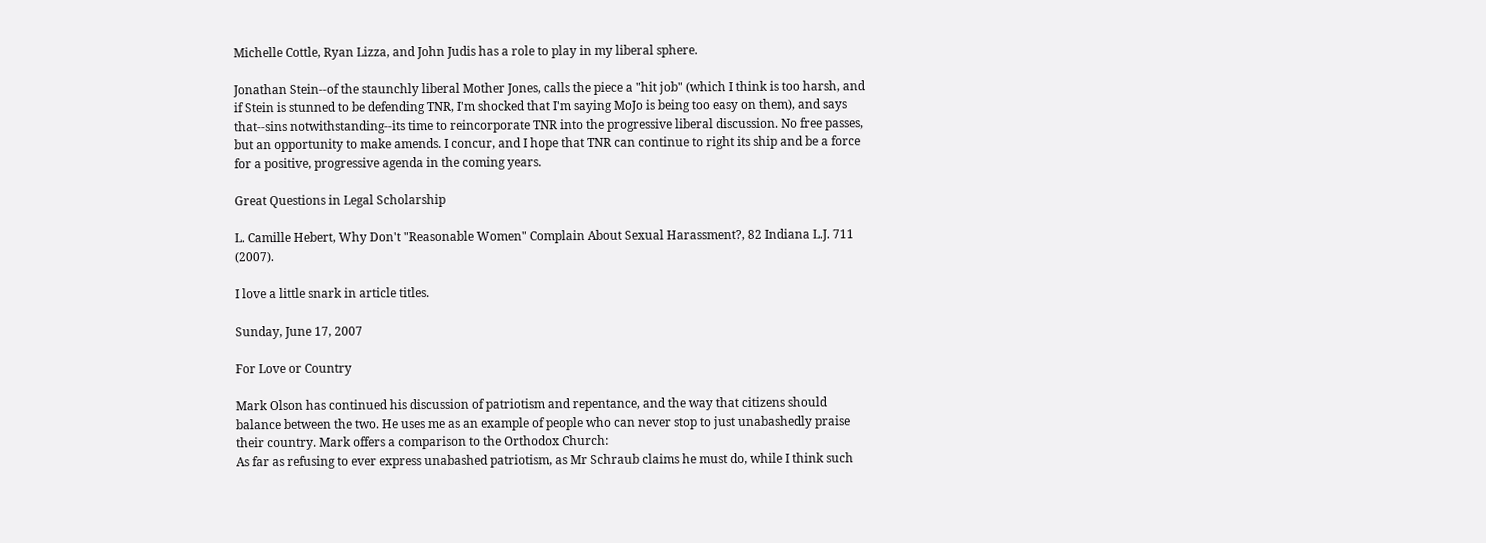Michelle Cottle, Ryan Lizza, and John Judis has a role to play in my liberal sphere.

Jonathan Stein--of the staunchly liberal Mother Jones, calls the piece a "hit job" (which I think is too harsh, and if Stein is stunned to be defending TNR, I'm shocked that I'm saying MoJo is being too easy on them), and says that--sins notwithstanding--its time to reincorporate TNR into the progressive liberal discussion. No free passes, but an opportunity to make amends. I concur, and I hope that TNR can continue to right its ship and be a force for a positive, progressive agenda in the coming years.

Great Questions in Legal Scholarship

L. Camille Hebert, Why Don't "Reasonable Women" Complain About Sexual Harassment?, 82 Indiana L.J. 711 (2007).

I love a little snark in article titles.

Sunday, June 17, 2007

For Love or Country

Mark Olson has continued his discussion of patriotism and repentance, and the way that citizens should balance between the two. He uses me as an example of people who can never stop to just unabashedly praise their country. Mark offers a comparison to the Orthodox Church:
As far as refusing to ever express unabashed patriotism, as Mr Schraub claims he must do, while I think such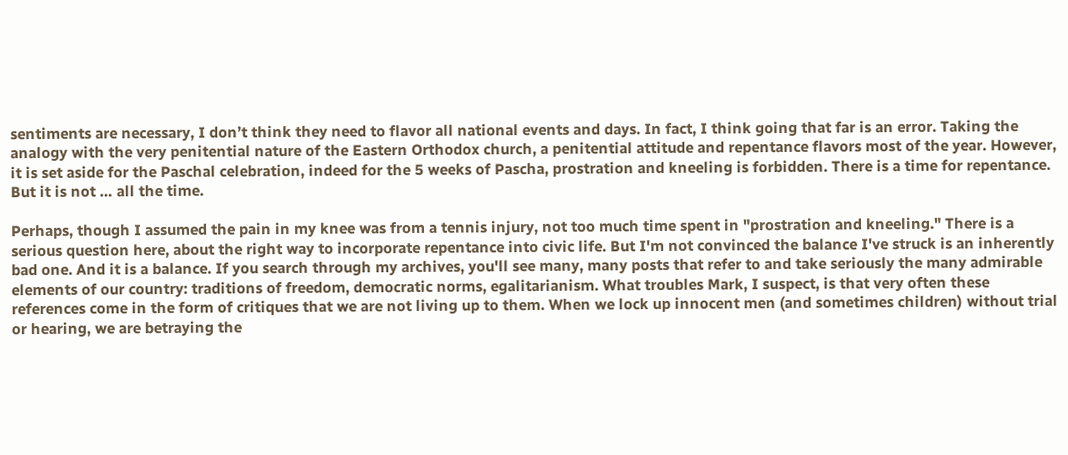sentiments are necessary, I don’t think they need to flavor all national events and days. In fact, I think going that far is an error. Taking the analogy with the very penitential nature of the Eastern Orthodox church, a penitential attitude and repentance flavors most of the year. However, it is set aside for the Paschal celebration, indeed for the 5 weeks of Pascha, prostration and kneeling is forbidden. There is a time for repentance. But it is not … all the time.

Perhaps, though I assumed the pain in my knee was from a tennis injury, not too much time spent in "prostration and kneeling." There is a serious question here, about the right way to incorporate repentance into civic life. But I'm not convinced the balance I've struck is an inherently bad one. And it is a balance. If you search through my archives, you'll see many, many posts that refer to and take seriously the many admirable elements of our country: traditions of freedom, democratic norms, egalitarianism. What troubles Mark, I suspect, is that very often these references come in the form of critiques that we are not living up to them. When we lock up innocent men (and sometimes children) without trial or hearing, we are betraying the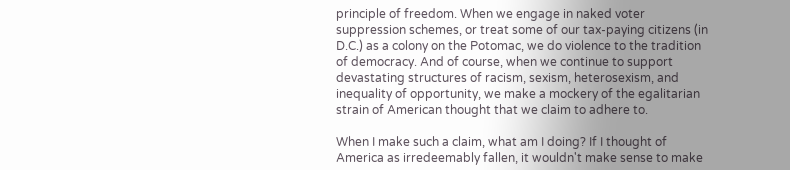principle of freedom. When we engage in naked voter suppression schemes, or treat some of our tax-paying citizens (in D.C.) as a colony on the Potomac, we do violence to the tradition of democracy. And of course, when we continue to support devastating structures of racism, sexism, heterosexism, and inequality of opportunity, we make a mockery of the egalitarian strain of American thought that we claim to adhere to.

When I make such a claim, what am I doing? If I thought of America as irredeemably fallen, it wouldn't make sense to make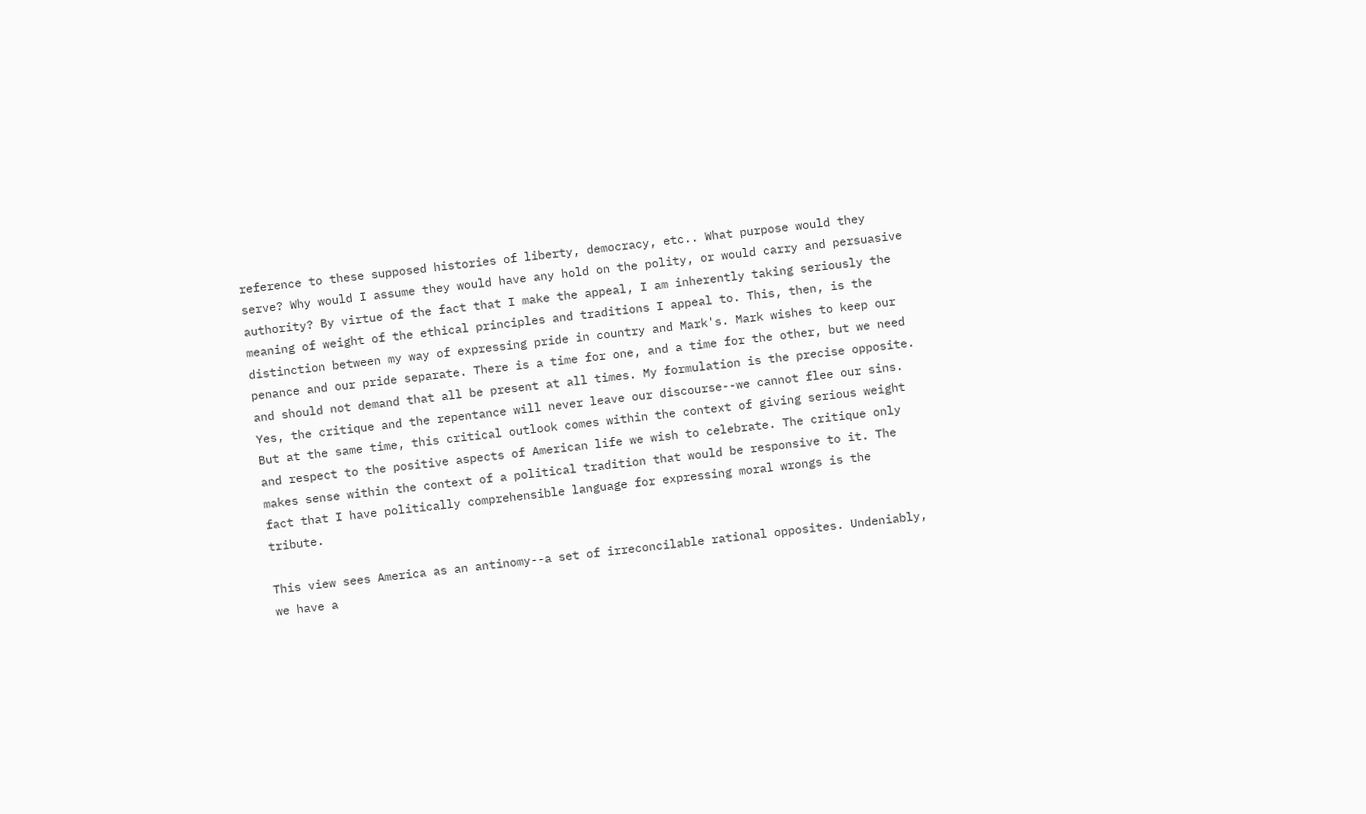reference to these supposed histories of liberty, democracy, etc.. What purpose would they serve? Why would I assume they would have any hold on the polity, or would carry and persuasive authority? By virtue of the fact that I make the appeal, I am inherently taking seriously the meaning of weight of the ethical principles and traditions I appeal to. This, then, is the distinction between my way of expressing pride in country and Mark's. Mark wishes to keep our penance and our pride separate. There is a time for one, and a time for the other, but we need and should not demand that all be present at all times. My formulation is the precise opposite. Yes, the critique and the repentance will never leave our discourse--we cannot flee our sins. But at the same time, this critical outlook comes within the context of giving serious weight and respect to the positive aspects of American life we wish to celebrate. The critique only makes sense within the context of a political tradition that would be responsive to it. The fact that I have politically comprehensible language for expressing moral wrongs is the tribute.

This view sees America as an antinomy--a set of irreconcilable rational opposites. Undeniably, we have a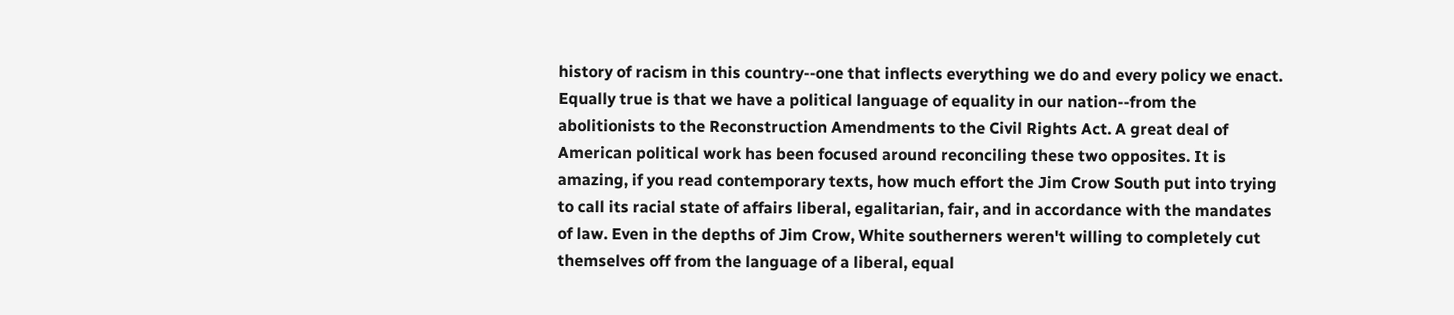history of racism in this country--one that inflects everything we do and every policy we enact. Equally true is that we have a political language of equality in our nation--from the abolitionists to the Reconstruction Amendments to the Civil Rights Act. A great deal of American political work has been focused around reconciling these two opposites. It is amazing, if you read contemporary texts, how much effort the Jim Crow South put into trying to call its racial state of affairs liberal, egalitarian, fair, and in accordance with the mandates of law. Even in the depths of Jim Crow, White southerners weren't willing to completely cut themselves off from the language of a liberal, equal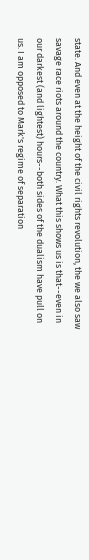state. And even at the height of the civil rights revolution, the we also saw savage race riots around the country. What this shows us is that--even in our darkest (and lightest) hours--both sides of the dualism have pull on us. I am opposed to Mark's regime of separation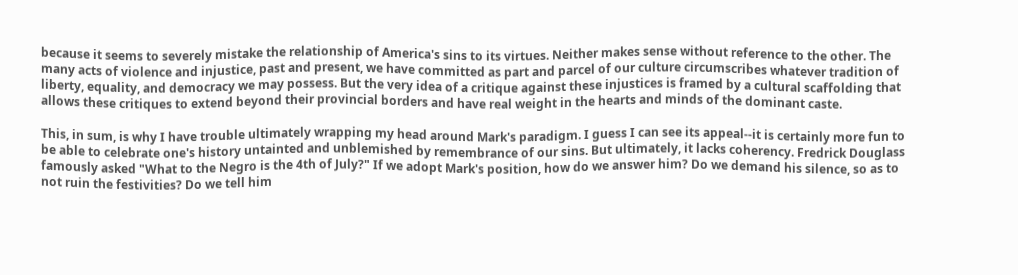because it seems to severely mistake the relationship of America's sins to its virtues. Neither makes sense without reference to the other. The many acts of violence and injustice, past and present, we have committed as part and parcel of our culture circumscribes whatever tradition of liberty, equality, and democracy we may possess. But the very idea of a critique against these injustices is framed by a cultural scaffolding that allows these critiques to extend beyond their provincial borders and have real weight in the hearts and minds of the dominant caste.

This, in sum, is why I have trouble ultimately wrapping my head around Mark's paradigm. I guess I can see its appeal--it is certainly more fun to be able to celebrate one's history untainted and unblemished by remembrance of our sins. But ultimately, it lacks coherency. Fredrick Douglass famously asked "What to the Negro is the 4th of July?" If we adopt Mark's position, how do we answer him? Do we demand his silence, so as to not ruin the festivities? Do we tell him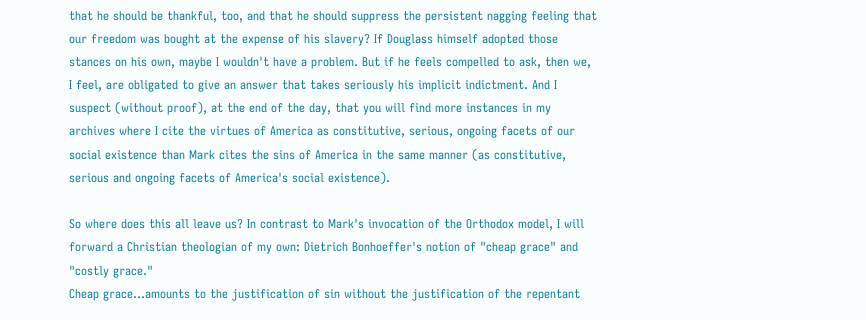that he should be thankful, too, and that he should suppress the persistent nagging feeling that our freedom was bought at the expense of his slavery? If Douglass himself adopted those stances on his own, maybe I wouldn't have a problem. But if he feels compelled to ask, then we, I feel, are obligated to give an answer that takes seriously his implicit indictment. And I suspect (without proof), at the end of the day, that you will find more instances in my archives where I cite the virtues of America as constitutive, serious, ongoing facets of our social existence than Mark cites the sins of America in the same manner (as constitutive, serious and ongoing facets of America's social existence).

So where does this all leave us? In contrast to Mark's invocation of the Orthodox model, I will forward a Christian theologian of my own: Dietrich Bonhoeffer's notion of "cheap grace" and "costly grace."
Cheap grace...amounts to the justification of sin without the justification of the repentant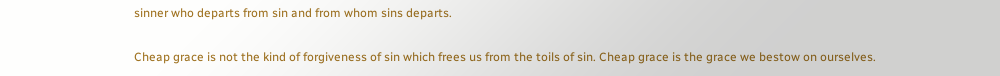sinner who departs from sin and from whom sins departs.

Cheap grace is not the kind of forgiveness of sin which frees us from the toils of sin. Cheap grace is the grace we bestow on ourselves.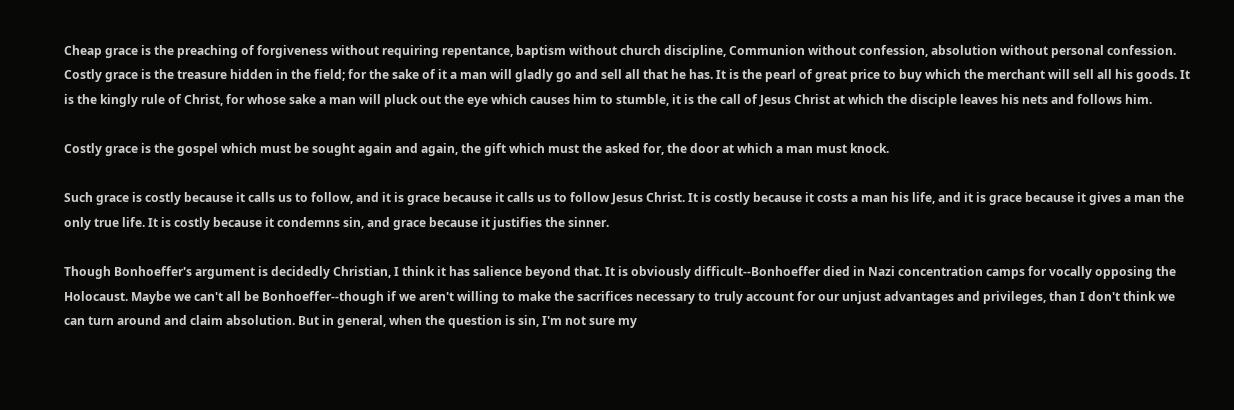Cheap grace is the preaching of forgiveness without requiring repentance, baptism without church discipline, Communion without confession, absolution without personal confession.
Costly grace is the treasure hidden in the field; for the sake of it a man will gladly go and sell all that he has. It is the pearl of great price to buy which the merchant will sell all his goods. It is the kingly rule of Christ, for whose sake a man will pluck out the eye which causes him to stumble, it is the call of Jesus Christ at which the disciple leaves his nets and follows him.

Costly grace is the gospel which must be sought again and again, the gift which must the asked for, the door at which a man must knock.

Such grace is costly because it calls us to follow, and it is grace because it calls us to follow Jesus Christ. It is costly because it costs a man his life, and it is grace because it gives a man the only true life. It is costly because it condemns sin, and grace because it justifies the sinner.

Though Bonhoeffer's argument is decidedly Christian, I think it has salience beyond that. It is obviously difficult--Bonhoeffer died in Nazi concentration camps for vocally opposing the Holocaust. Maybe we can't all be Bonhoeffer--though if we aren't willing to make the sacrifices necessary to truly account for our unjust advantages and privileges, than I don't think we can turn around and claim absolution. But in general, when the question is sin, I'm not sure my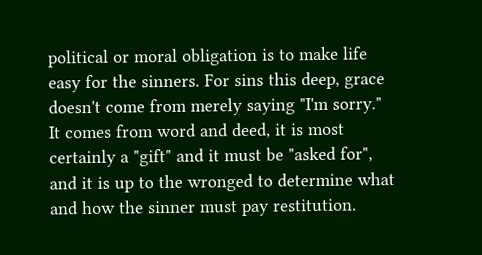political or moral obligation is to make life easy for the sinners. For sins this deep, grace doesn't come from merely saying "I'm sorry." It comes from word and deed, it is most certainly a "gift" and it must be "asked for", and it is up to the wronged to determine what and how the sinner must pay restitution.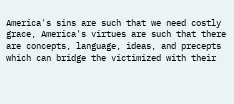America's sins are such that we need costly grace, America's virtues are such that there are concepts, language, ideas, and precepts which can bridge the victimized with their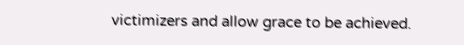victimizers and allow grace to be achieved.